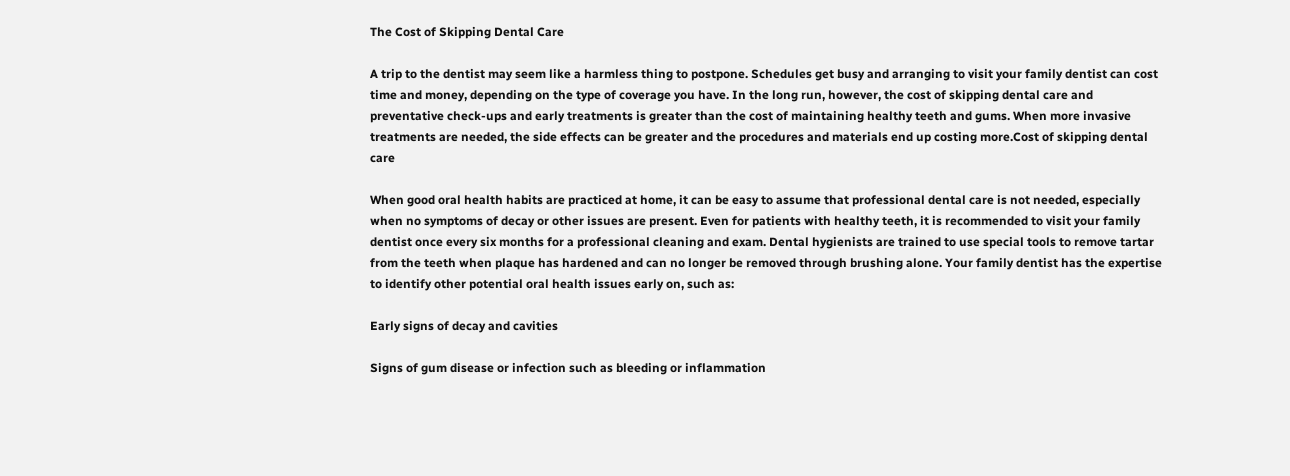The Cost of Skipping Dental Care

A trip to the dentist may seem like a harmless thing to postpone. Schedules get busy and arranging to visit your family dentist can cost time and money, depending on the type of coverage you have. In the long run, however, the cost of skipping dental care and preventative check-ups and early treatments is greater than the cost of maintaining healthy teeth and gums. When more invasive treatments are needed, the side effects can be greater and the procedures and materials end up costing more.Cost of skipping dental care

When good oral health habits are practiced at home, it can be easy to assume that professional dental care is not needed, especially when no symptoms of decay or other issues are present. Even for patients with healthy teeth, it is recommended to visit your family dentist once every six months for a professional cleaning and exam. Dental hygienists are trained to use special tools to remove tartar from the teeth when plaque has hardened and can no longer be removed through brushing alone. Your family dentist has the expertise to identify other potential oral health issues early on, such as:

Early signs of decay and cavities

Signs of gum disease or infection such as bleeding or inflammation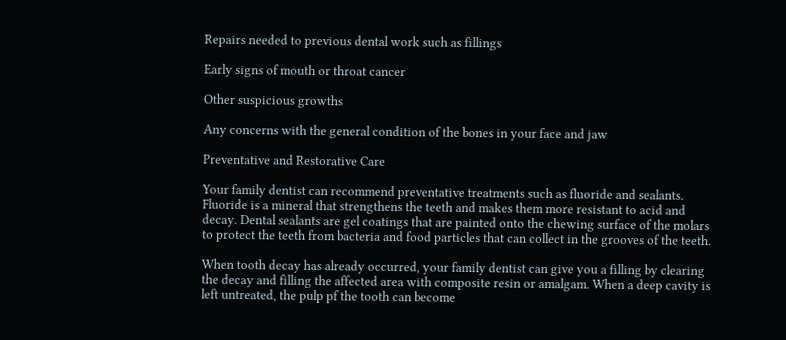Repairs needed to previous dental work such as fillings

Early signs of mouth or throat cancer

Other suspicious growths

Any concerns with the general condition of the bones in your face and jaw

Preventative and Restorative Care

Your family dentist can recommend preventative treatments such as fluoride and sealants. Fluoride is a mineral that strengthens the teeth and makes them more resistant to acid and decay. Dental sealants are gel coatings that are painted onto the chewing surface of the molars to protect the teeth from bacteria and food particles that can collect in the grooves of the teeth.

When tooth decay has already occurred, your family dentist can give you a filling by clearing the decay and filling the affected area with composite resin or amalgam. When a deep cavity is left untreated, the pulp pf the tooth can become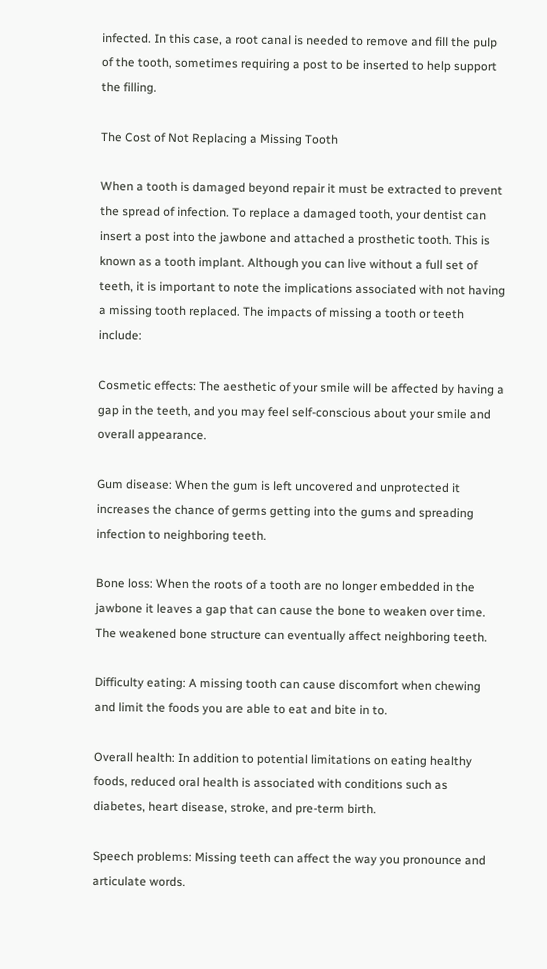infected. In this case, a root canal is needed to remove and fill the pulp of the tooth, sometimes requiring a post to be inserted to help support the filling.

The Cost of Not Replacing a Missing Tooth

When a tooth is damaged beyond repair it must be extracted to prevent the spread of infection. To replace a damaged tooth, your dentist can insert a post into the jawbone and attached a prosthetic tooth. This is known as a tooth implant. Although you can live without a full set of teeth, it is important to note the implications associated with not having a missing tooth replaced. The impacts of missing a tooth or teeth include:

Cosmetic effects: The aesthetic of your smile will be affected by having a gap in the teeth, and you may feel self-conscious about your smile and overall appearance.

Gum disease: When the gum is left uncovered and unprotected it increases the chance of germs getting into the gums and spreading infection to neighboring teeth.

Bone loss: When the roots of a tooth are no longer embedded in the jawbone it leaves a gap that can cause the bone to weaken over time. The weakened bone structure can eventually affect neighboring teeth.

Difficulty eating: A missing tooth can cause discomfort when chewing and limit the foods you are able to eat and bite in to.

Overall health: In addition to potential limitations on eating healthy foods, reduced oral health is associated with conditions such as diabetes, heart disease, stroke, and pre-term birth.

Speech problems: Missing teeth can affect the way you pronounce and articulate words.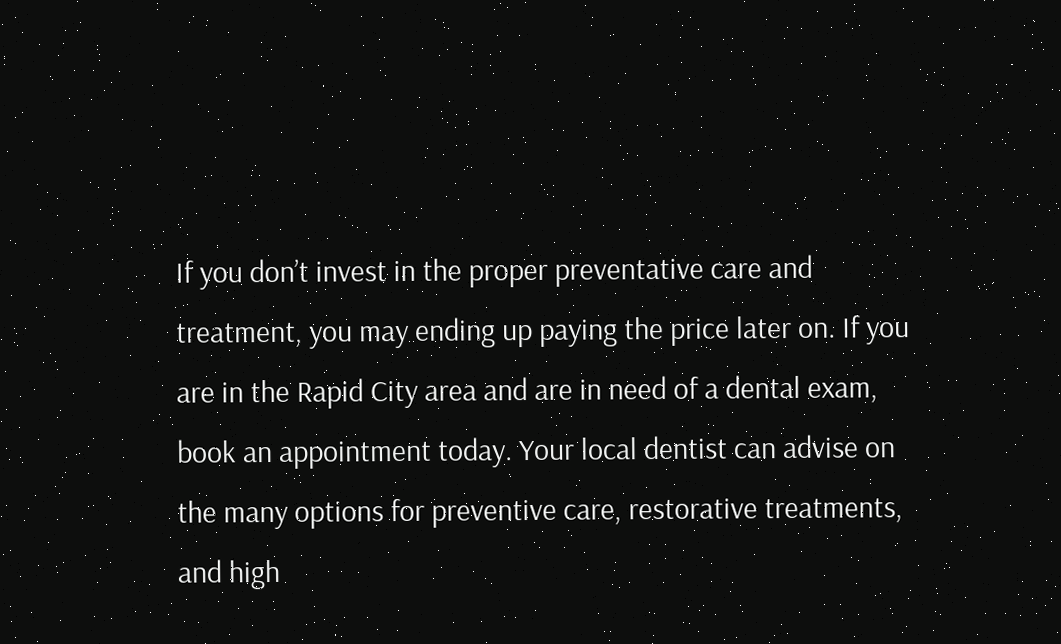If you don’t invest in the proper preventative care and treatment, you may ending up paying the price later on. If you are in the Rapid City area and are in need of a dental exam, book an appointment today. Your local dentist can advise on the many options for preventive care, restorative treatments, and high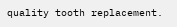quality tooth replacement.